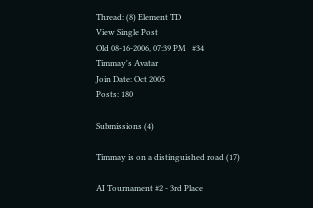Thread: (8) Element TD
View Single Post
Old 08-16-2006, 07:39 PM   #34
Timmay's Avatar
Join Date: Oct 2005
Posts: 180

Submissions (4)

Timmay is on a distinguished road (17)

AI Tournament #2 - 3rd Place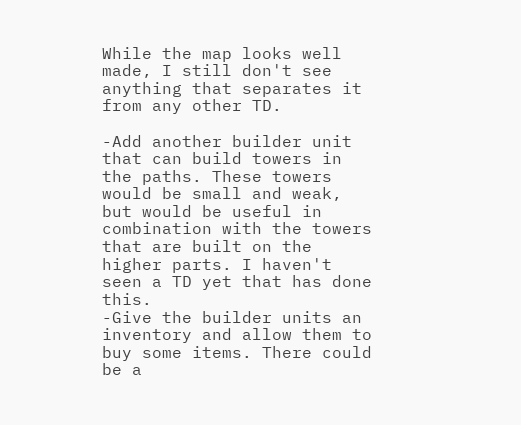While the map looks well made, I still don't see anything that separates it from any other TD.

-Add another builder unit that can build towers in the paths. These towers would be small and weak, but would be useful in combination with the towers that are built on the higher parts. I haven't seen a TD yet that has done this.
-Give the builder units an inventory and allow them to buy some items. There could be a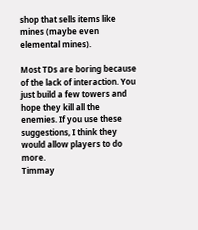shop that sells items like mines (maybe even elemental mines).

Most TDs are boring because of the lack of interaction. You just build a few towers and hope they kill all the enemies. If you use these suggestions, I think they would allow players to do more.
Timmay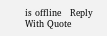is offline   Reply With Quote